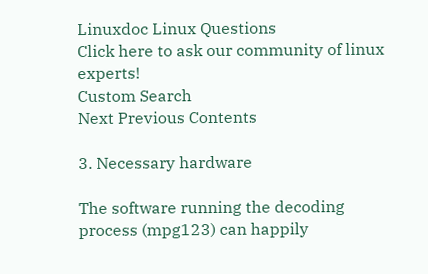Linuxdoc Linux Questions
Click here to ask our community of linux experts!
Custom Search
Next Previous Contents

3. Necessary hardware

The software running the decoding process (mpg123) can happily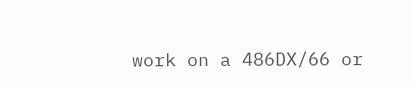work on a 486DX/66 or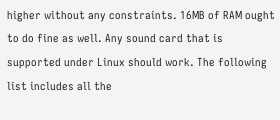higher without any constraints. 16MB of RAM ought to do fine as well. Any sound card that is supported under Linux should work. The following list includes all the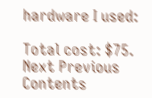hardware I used:

Total cost: $75.
Next Previous Contents